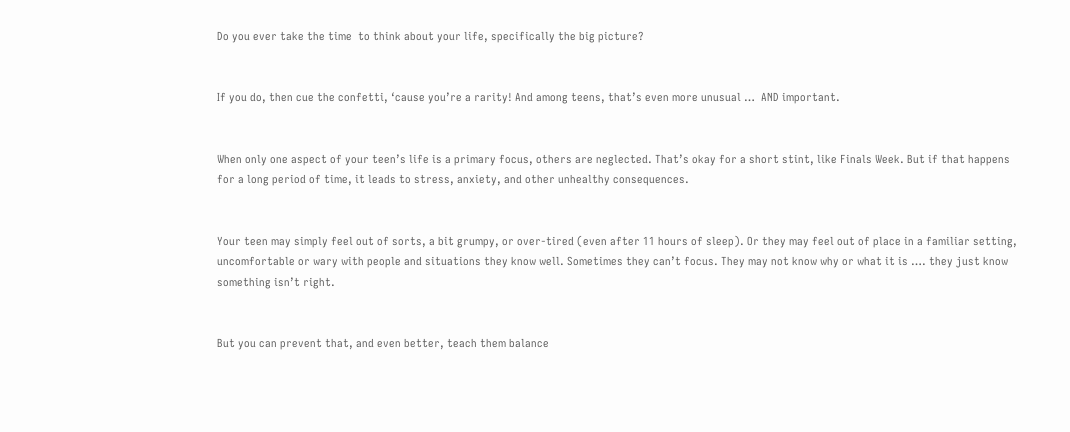Do you ever take the time  to think about your life, specifically the big picture?


If you do, then cue the confetti, ‘cause you’re a rarity! And among teens, that’s even more unusual …  AND important.


When only one aspect of your teen’s life is a primary focus, others are neglected. That’s okay for a short stint, like Finals Week. But if that happens for a long period of time, it leads to stress, anxiety, and other unhealthy consequences.


Your teen may simply feel out of sorts, a bit grumpy, or over-tired (even after 11 hours of sleep). Or they may feel out of place in a familiar setting, uncomfortable or wary with people and situations they know well. Sometimes they can’t focus. They may not know why or what it is …. they just know something isn’t right.


But you can prevent that, and even better, teach them balance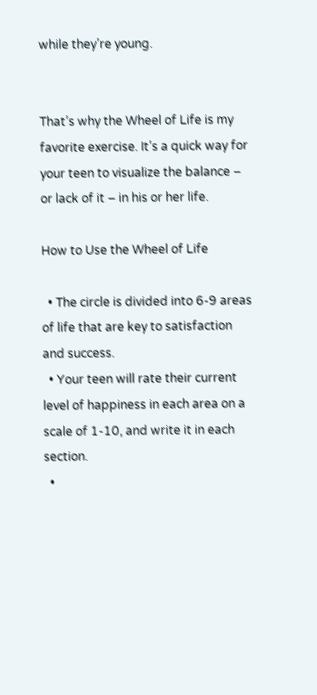while they’re young.


That’s why the Wheel of Life is my favorite exercise. It’s a quick way for your teen to visualize the balance – or lack of it – in his or her life.

How to Use the Wheel of Life

  • The circle is divided into 6-9 areas of life that are key to satisfaction and success.
  • Your teen will rate their current level of happiness in each area on a scale of 1-10, and write it in each section.
  •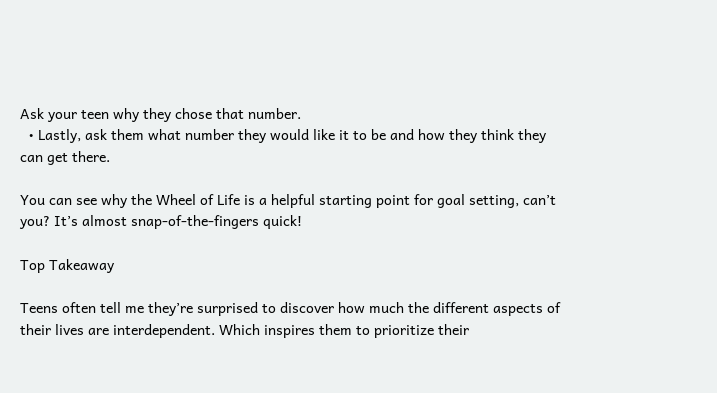Ask your teen why they chose that number.
  • Lastly, ask them what number they would like it to be and how they think they can get there.

You can see why the Wheel of Life is a helpful starting point for goal setting, can’t you? It’s almost snap-of-the-fingers quick!

Top Takeaway

Teens often tell me they’re surprised to discover how much the different aspects of their lives are interdependent. Which inspires them to prioritize their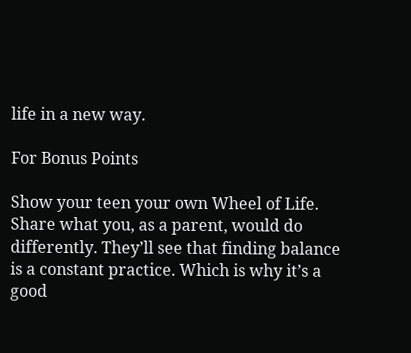life in a new way.

For Bonus Points

Show your teen your own Wheel of Life. Share what you, as a parent, would do differently. They’ll see that finding balance is a constant practice. Which is why it’s a good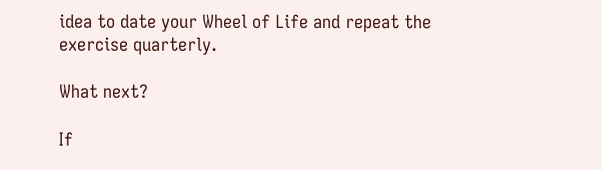idea to date your Wheel of Life and repeat the exercise quarterly.

What next?

If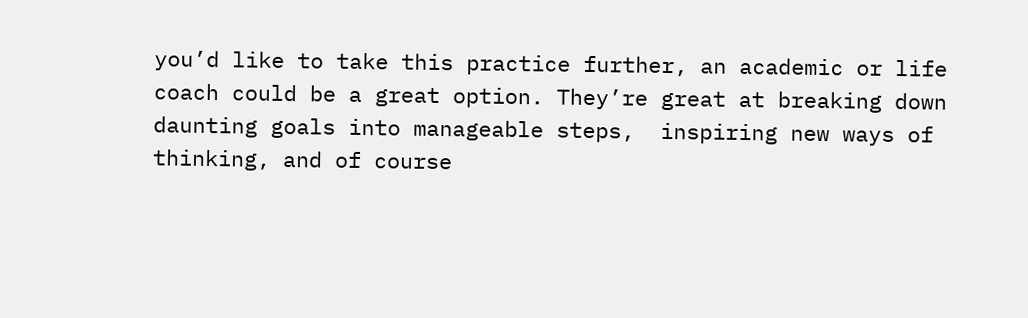you’d like to take this practice further, an academic or life coach could be a great option. They’re great at breaking down daunting goals into manageable steps,  inspiring new ways of thinking, and of course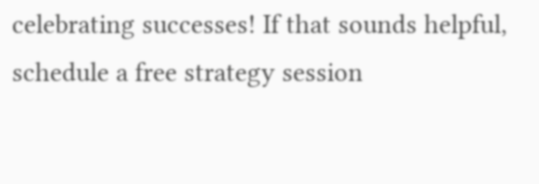celebrating successes! If that sounds helpful, schedule a free strategy session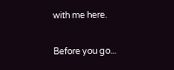with me here.

Before you go...